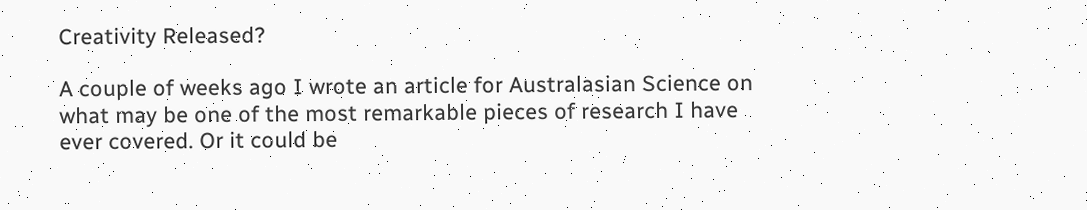Creativity Released?

A couple of weeks ago I wrote an article for Australasian Science on what may be one of the most remarkable pieces of research I have ever covered. Or it could be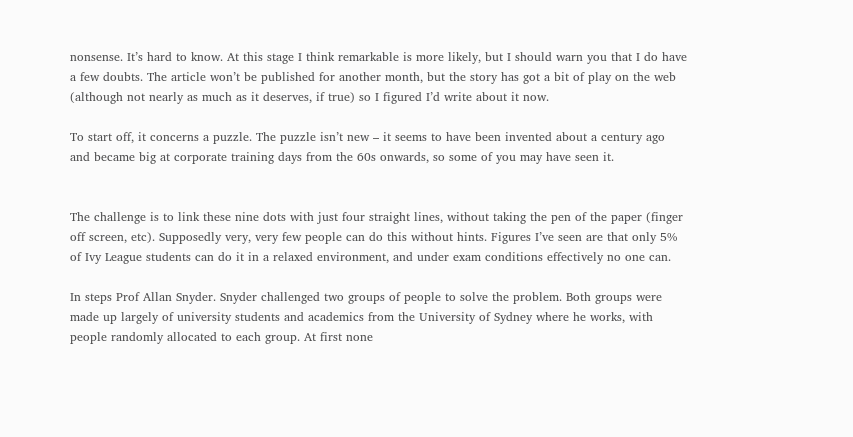nonsense. It’s hard to know. At this stage I think remarkable is more likely, but I should warn you that I do have a few doubts. The article won’t be published for another month, but the story has got a bit of play on the web (although not nearly as much as it deserves, if true) so I figured I’d write about it now.

To start off, it concerns a puzzle. The puzzle isn’t new – it seems to have been invented about a century ago and became big at corporate training days from the 60s onwards, so some of you may have seen it.


The challenge is to link these nine dots with just four straight lines, without taking the pen of the paper (finger off screen, etc). Supposedly very, very few people can do this without hints. Figures I’ve seen are that only 5% of Ivy League students can do it in a relaxed environment, and under exam conditions effectively no one can.

In steps Prof Allan Snyder. Snyder challenged two groups of people to solve the problem. Both groups were made up largely of university students and academics from the University of Sydney where he works, with people randomly allocated to each group. At first none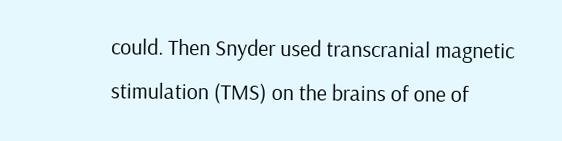could. Then Snyder used transcranial magnetic stimulation (TMS) on the brains of one of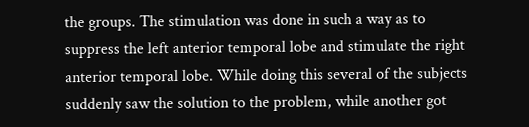the groups. The stimulation was done in such a way as to suppress the left anterior temporal lobe and stimulate the right anterior temporal lobe. While doing this several of the subjects suddenly saw the solution to the problem, while another got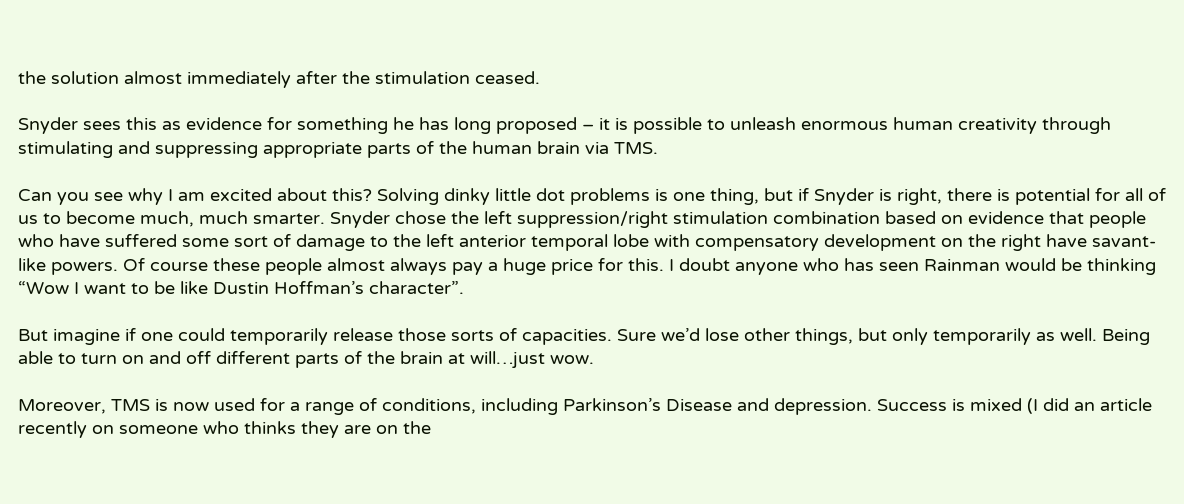the solution almost immediately after the stimulation ceased.

Snyder sees this as evidence for something he has long proposed – it is possible to unleash enormous human creativity through stimulating and suppressing appropriate parts of the human brain via TMS.

Can you see why I am excited about this? Solving dinky little dot problems is one thing, but if Snyder is right, there is potential for all of us to become much, much smarter. Snyder chose the left suppression/right stimulation combination based on evidence that people who have suffered some sort of damage to the left anterior temporal lobe with compensatory development on the right have savant-like powers. Of course these people almost always pay a huge price for this. I doubt anyone who has seen Rainman would be thinking “Wow I want to be like Dustin Hoffman’s character”.

But imagine if one could temporarily release those sorts of capacities. Sure we’d lose other things, but only temporarily as well. Being able to turn on and off different parts of the brain at will…just wow.

Moreover, TMS is now used for a range of conditions, including Parkinson’s Disease and depression. Success is mixed (I did an article recently on someone who thinks they are on the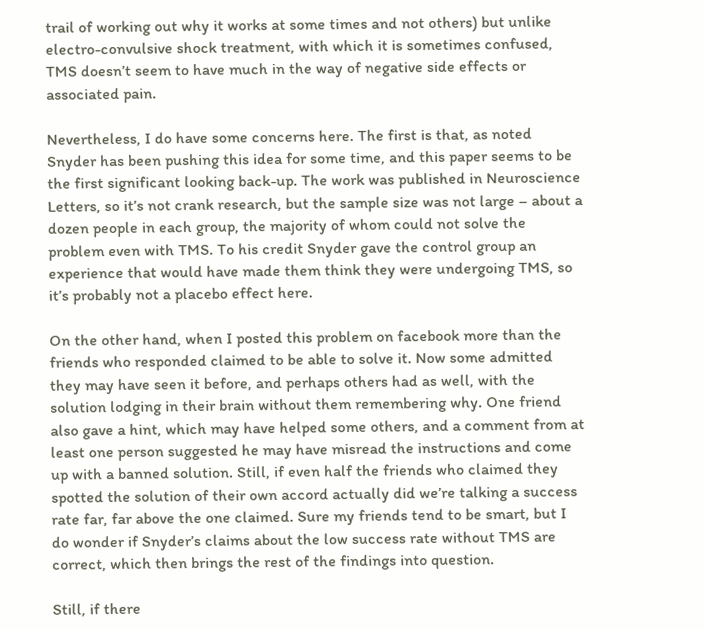trail of working out why it works at some times and not others) but unlike electro-convulsive shock treatment, with which it is sometimes confused, TMS doesn’t seem to have much in the way of negative side effects or associated pain.

Nevertheless, I do have some concerns here. The first is that, as noted Snyder has been pushing this idea for some time, and this paper seems to be the first significant looking back-up. The work was published in Neuroscience Letters, so it’s not crank research, but the sample size was not large – about a dozen people in each group, the majority of whom could not solve the problem even with TMS. To his credit Snyder gave the control group an experience that would have made them think they were undergoing TMS, so it’s probably not a placebo effect here.

On the other hand, when I posted this problem on facebook more than the friends who responded claimed to be able to solve it. Now some admitted they may have seen it before, and perhaps others had as well, with the solution lodging in their brain without them remembering why. One friend also gave a hint, which may have helped some others, and a comment from at least one person suggested he may have misread the instructions and come up with a banned solution. Still, if even half the friends who claimed they spotted the solution of their own accord actually did we’re talking a success rate far, far above the one claimed. Sure my friends tend to be smart, but I do wonder if Snyder’s claims about the low success rate without TMS are correct, which then brings the rest of the findings into question.

Still, if there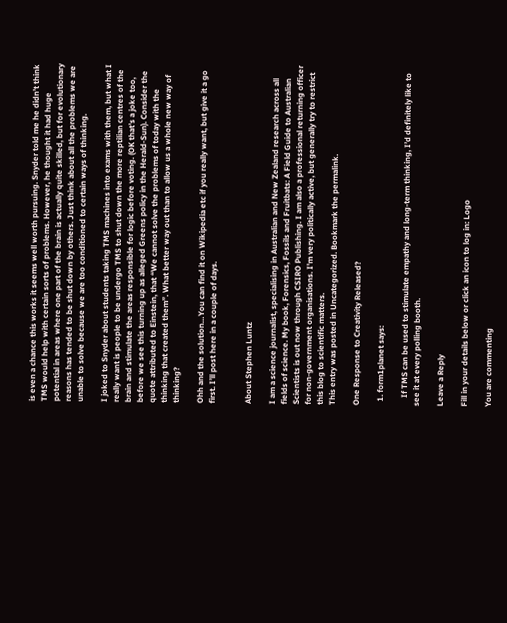is even a chance this works it seems well worth pursuing. Snyder told me he didn’t think TMS would help with certain sorts of problems. However, he thought it had huge potential in areas where one part of the brain is actually quite skilled, but for evolutionary reasons has tended to be shut down by others. Just think about all the problems we are unable to solve because we are too conditioned to certain ways of thinking.

I joked to Snyder about students taking TMS machines into exams with them, but what I really want is people to be undergo TMS to shut down the more reptilian centres of the brain and stimulate the areas responsible for logic before voting. (OK that’s a joke too, before we see this turning up as alleged Greens policy in the Herald-Sun). Consider the quote attributed to Einstein, that “We cannot solve the problems of today with the thinking that created them”. What better way out than to allow us a whole new way of thinking?

Ohh and the solution…You can find it on Wikipedia etc if you really want, but give it a go first. I’ll post here in a couple of days.


About Stephen Luntz

I am a science journalist, specialising in Australian and New Zealand research across all fields of science. My book, Forensics, Fossils and Fruitbats: A Field Guide to Australian Scientists is out now through CSIRO Publishing. I am also a professional returning officer for non-government organisations. I'm very politically active, but generally try to restrict this blog to scientific matters.
This entry was posted in Uncategorized. Bookmark the permalink.

One Response to Creativity Released?

  1. form1planet says:

    If TMS can be used to stimulate empathy and long-term thinking, I’d definitely like to see it at every polling booth.

Leave a Reply

Fill in your details below or click an icon to log in: Logo

You are commenting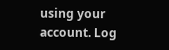using your account. Log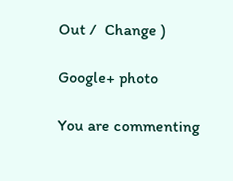Out /  Change )

Google+ photo

You are commenting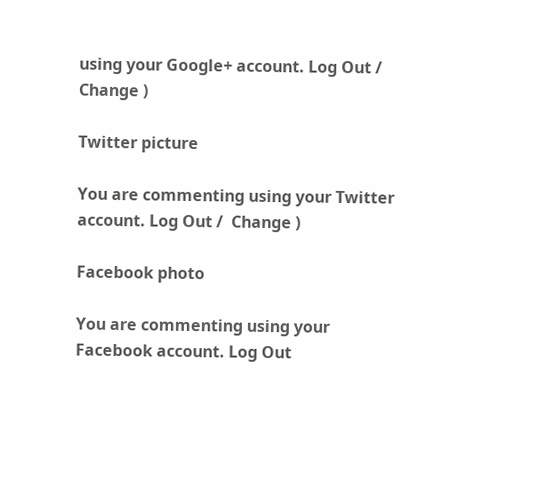using your Google+ account. Log Out /  Change )

Twitter picture

You are commenting using your Twitter account. Log Out /  Change )

Facebook photo

You are commenting using your Facebook account. Log Out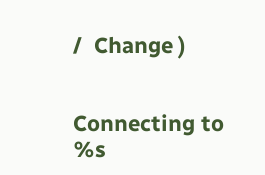/  Change )


Connecting to %s